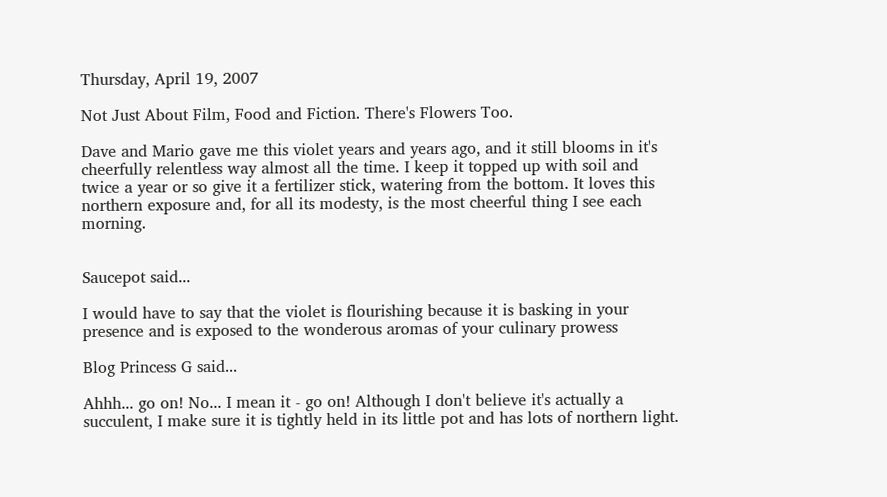Thursday, April 19, 2007

Not Just About Film, Food and Fiction. There's Flowers Too.

Dave and Mario gave me this violet years and years ago, and it still blooms in it's cheerfully relentless way almost all the time. I keep it topped up with soil and twice a year or so give it a fertilizer stick, watering from the bottom. It loves this northern exposure and, for all its modesty, is the most cheerful thing I see each morning.


Saucepot said...

I would have to say that the violet is flourishing because it is basking in your presence and is exposed to the wonderous aromas of your culinary prowess

Blog Princess G said...

Ahhh... go on! No... I mean it - go on! Although I don't believe it's actually a succulent, I make sure it is tightly held in its little pot and has lots of northern light.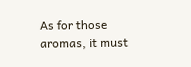As for those aromas, it must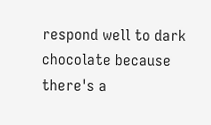respond well to dark chocolate because there's a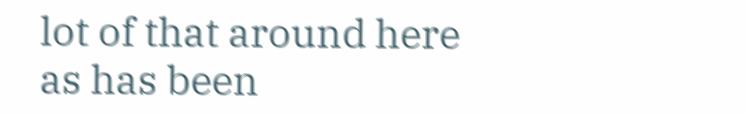lot of that around here as has been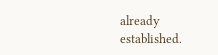already established.